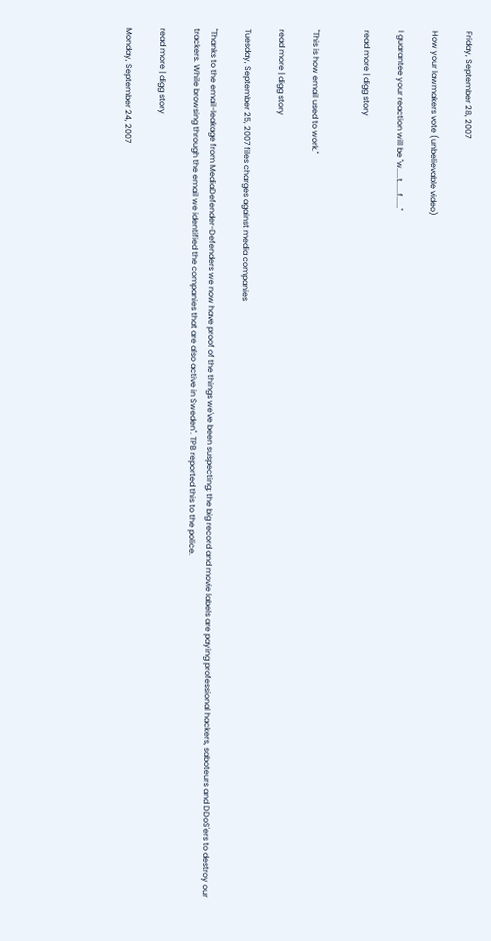Friday, September 28, 2007

How your lawmakers vote (unbelievable video)

I guarantee your reaction will be "w.....t......f......"

read more | digg story


"This is how email used to work."

read more | digg story

Tuesday, September 25, 2007 files charges against media companies

"Thanks to the email-leakage from MediaDefender-Defenders we now have proof of the things we've been suspecting; the big record and movie labels are paying professional hackers, saboteurs and DDoS'ers to destroy our trackers. While browsing through the email we identified the companies that are also active in Sweden". TPB reported this to the police.

read more | digg story

Monday, September 24, 2007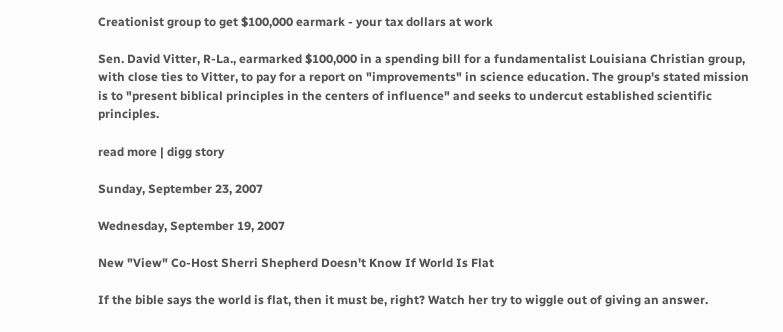Creationist group to get $100,000 earmark - your tax dollars at work

Sen. David Vitter, R-La., earmarked $100,000 in a spending bill for a fundamentalist Louisiana Christian group, with close ties to Vitter, to pay for a report on "improvements" in science education. The group's stated mission is to "present biblical principles in the centers of influence" and seeks to undercut established scientific principles.

read more | digg story

Sunday, September 23, 2007

Wednesday, September 19, 2007

New "View" Co-Host Sherri Shepherd Doesn't Know If World Is Flat

If the bible says the world is flat, then it must be, right? Watch her try to wiggle out of giving an answer.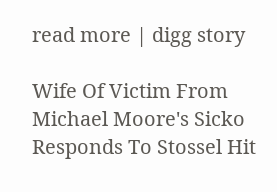read more | digg story

Wife Of Victim From Michael Moore's Sicko Responds To Stossel Hit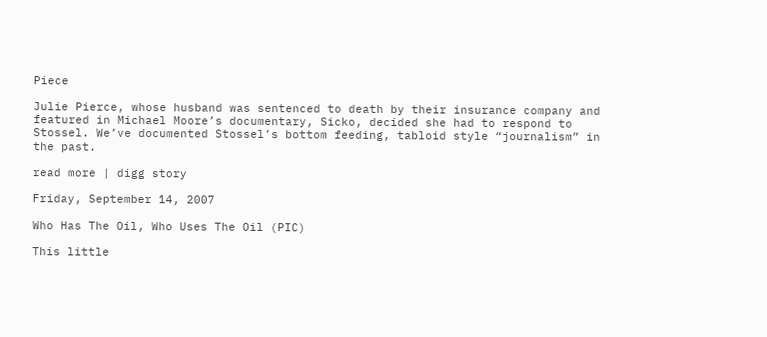Piece

Julie Pierce, whose husband was sentenced to death by their insurance company and featured in Michael Moore’s documentary, Sicko, decided she had to respond to Stossel. We’ve documented Stossel’s bottom feeding, tabloid style “journalism” in the past.

read more | digg story

Friday, September 14, 2007

Who Has The Oil, Who Uses The Oil (PIC)

This little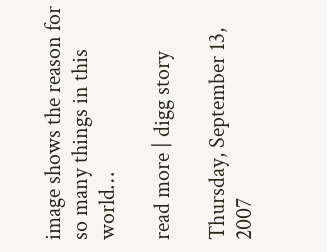image shows the reason for so many things in this world…

read more | digg story

Thursday, September 13, 2007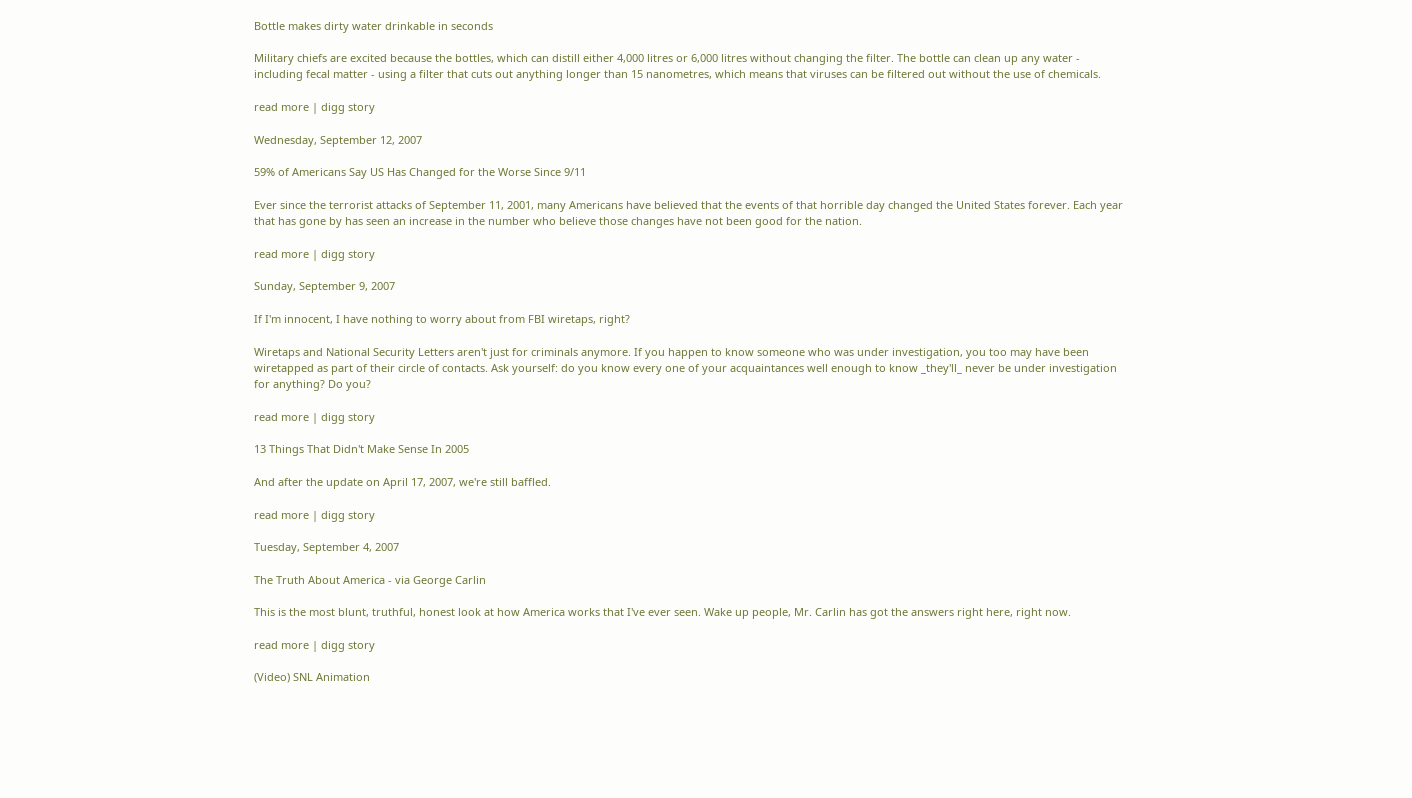Bottle makes dirty water drinkable in seconds

Military chiefs are excited because the bottles, which can distill either 4,000 litres or 6,000 litres without changing the filter. The bottle can clean up any water - including fecal matter - using a filter that cuts out anything longer than 15 nanometres, which means that viruses can be filtered out without the use of chemicals.

read more | digg story

Wednesday, September 12, 2007

59% of Americans Say US Has Changed for the Worse Since 9/11

Ever since the terrorist attacks of September 11, 2001, many Americans have believed that the events of that horrible day changed the United States forever. Each year that has gone by has seen an increase in the number who believe those changes have not been good for the nation.

read more | digg story

Sunday, September 9, 2007

If I'm innocent, I have nothing to worry about from FBI wiretaps, right?

Wiretaps and National Security Letters aren't just for criminals anymore. If you happen to know someone who was under investigation, you too may have been wiretapped as part of their circle of contacts. Ask yourself: do you know every one of your acquaintances well enough to know _they'll_ never be under investigation for anything? Do you?

read more | digg story

13 Things That Didn't Make Sense In 2005

And after the update on April 17, 2007, we're still baffled.

read more | digg story

Tuesday, September 4, 2007

The Truth About America - via George Carlin

This is the most blunt, truthful, honest look at how America works that I've ever seen. Wake up people, Mr. Carlin has got the answers right here, right now.

read more | digg story

(Video) SNL Animation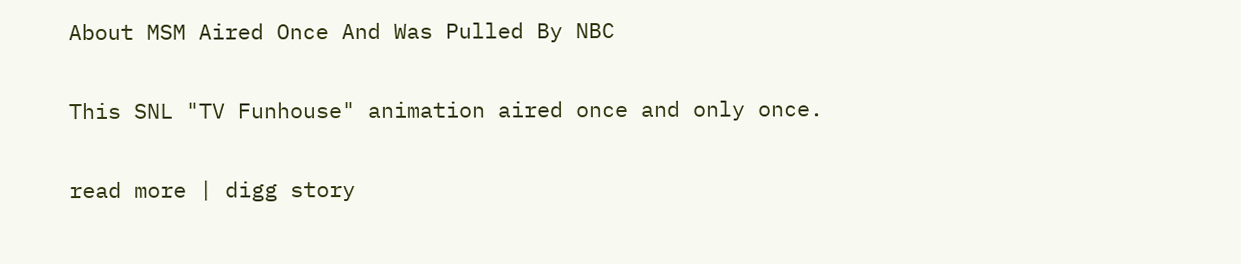About MSM Aired Once And Was Pulled By NBC

This SNL "TV Funhouse" animation aired once and only once.

read more | digg story